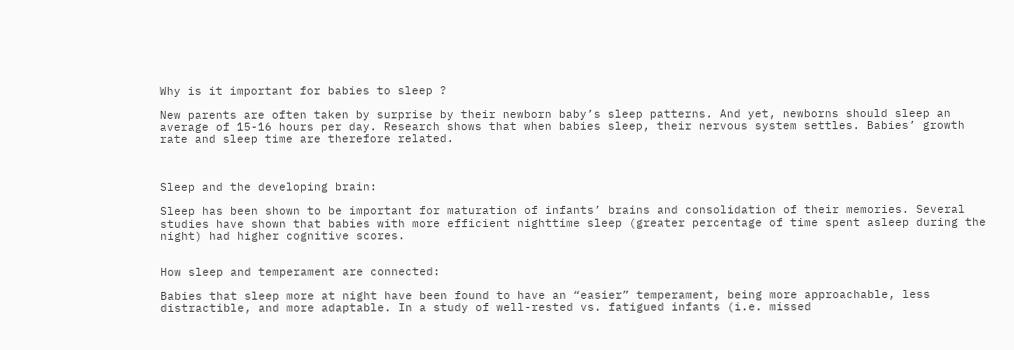Why is it important for babies to sleep ?

New parents are often taken by surprise by their newborn baby’s sleep patterns. And yet, newborns should sleep an average of 15-16 hours per day. Research shows that when babies sleep, their nervous system settles. Babies’ growth rate and sleep time are therefore related.



Sleep and the developing brain:

Sleep has been shown to be important for maturation of infants’ brains and consolidation of their memories. Several studies have shown that babies with more efficient nighttime sleep (greater percentage of time spent asleep during the night) had higher cognitive scores.


How sleep and temperament are connected:

Babies that sleep more at night have been found to have an “easier” temperament, being more approachable, less distractible, and more adaptable. In a study of well-rested vs. fatigued infants (i.e. missed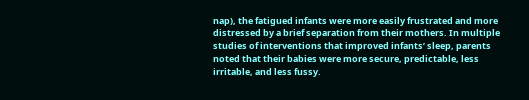nap), the fatigued infants were more easily frustrated and more distressed by a brief separation from their mothers. In multiple studies of interventions that improved infants’ sleep, parents noted that their babies were more secure, predictable, less irritable, and less fussy.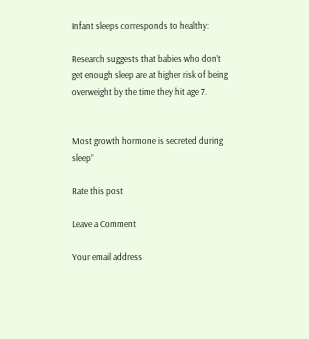Infant sleeps corresponds to healthy:

Research suggests that babies who don’t get enough sleep are at higher risk of being overweight by the time they hit age 7.


Most growth hormone is secreted during sleep”

Rate this post

Leave a Comment

Your email address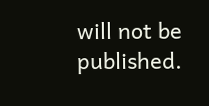will not be published.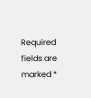Required fields are marked *